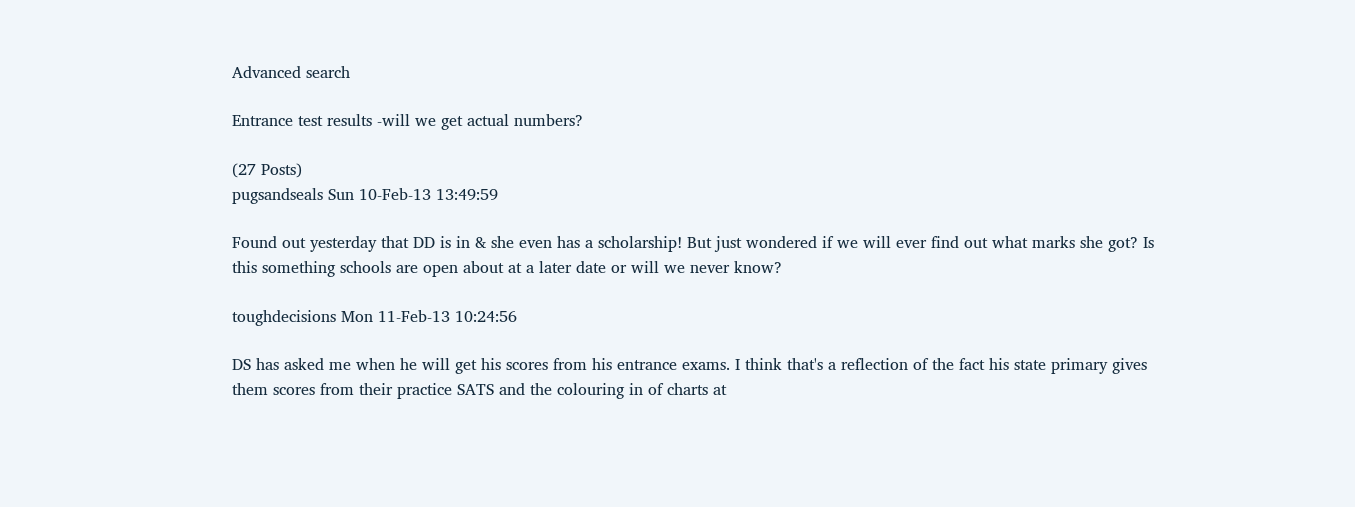Advanced search

Entrance test results -will we get actual numbers?

(27 Posts)
pugsandseals Sun 10-Feb-13 13:49:59

Found out yesterday that DD is in & she even has a scholarship! But just wondered if we will ever find out what marks she got? Is this something schools are open about at a later date or will we never know?

toughdecisions Mon 11-Feb-13 10:24:56

DS has asked me when he will get his scores from his entrance exams. I think that's a reflection of the fact his state primary gives them scores from their practice SATS and the colouring in of charts at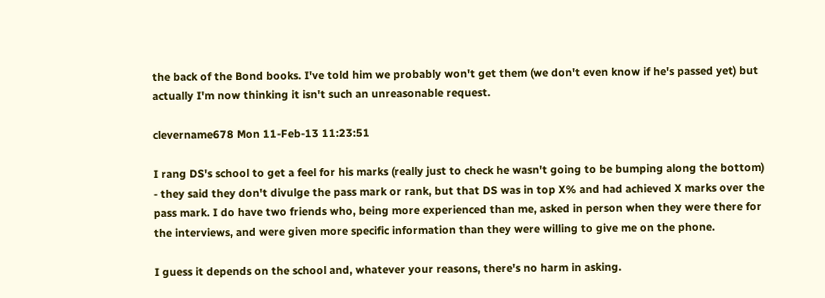the back of the Bond books. I've told him we probably won't get them (we don't even know if he's passed yet) but actually I'm now thinking it isn't such an unreasonable request.

clevername678 Mon 11-Feb-13 11:23:51

I rang DS's school to get a feel for his marks (really just to check he wasn't going to be bumping along the bottom) - they said they don't divulge the pass mark or rank, but that DS was in top X% and had achieved X marks over the pass mark. I do have two friends who, being more experienced than me, asked in person when they were there for the interviews, and were given more specific information than they were willing to give me on the phone.

I guess it depends on the school and, whatever your reasons, there's no harm in asking.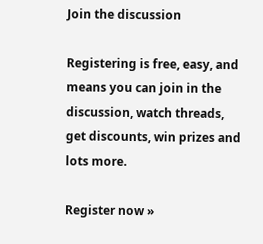Join the discussion

Registering is free, easy, and means you can join in the discussion, watch threads, get discounts, win prizes and lots more.

Register now »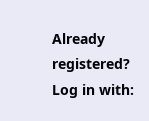Already registered? Log in with: